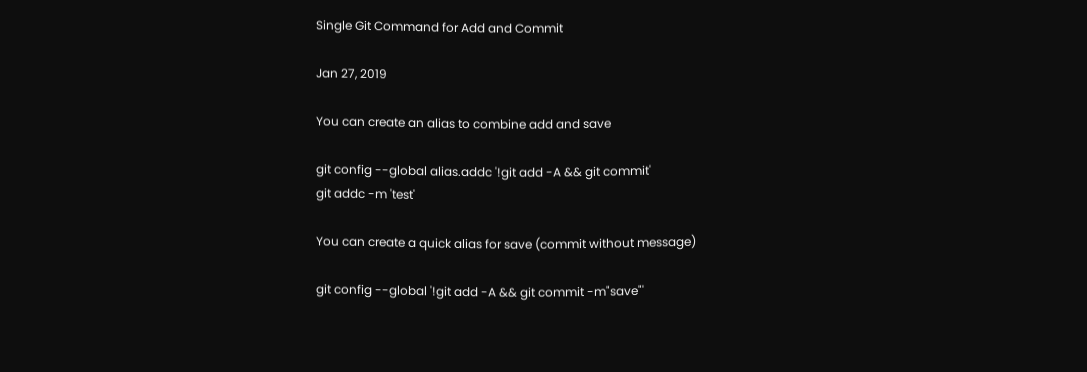Single Git Command for Add and Commit

Jan 27, 2019

You can create an alias to combine add and save

git config --global alias.addc '!git add -A && git commit'
git addc -m 'test'

You can create a quick alias for save (commit without message)

git config --global '!git add -A && git commit -m"save"'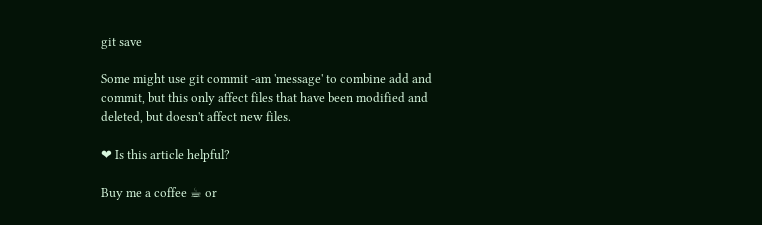git save

Some might use git commit -am 'message' to combine add and commit, but this only affect files that have been modified and deleted, but doesn't affect new files.

❤ Is this article helpful?

Buy me a coffee ☕ or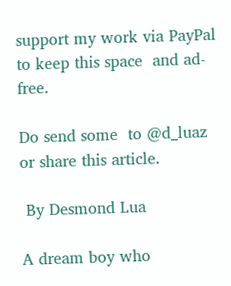support my work via PayPal to keep this space  and ad-free.

Do send some  to @d_luaz or share this article.

 By Desmond Lua

A dream boy who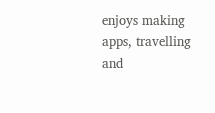enjoys making apps, travelling and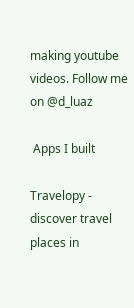making youtube videos. Follow me on @d_luaz

 Apps I built

Travelopy - discover travel places in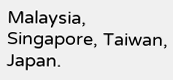Malaysia, Singapore, Taiwan, Japan.